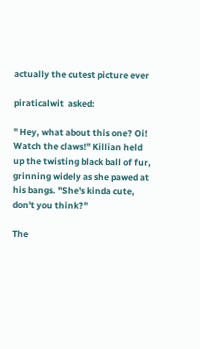actually the cutest picture ever

piraticalwit  asked:

" Hey, what about this one? Oi! Watch the claws!" Killian held up the twisting black ball of fur, grinning widely as she pawed at his bangs. "She's kinda cute, don't you think?"

The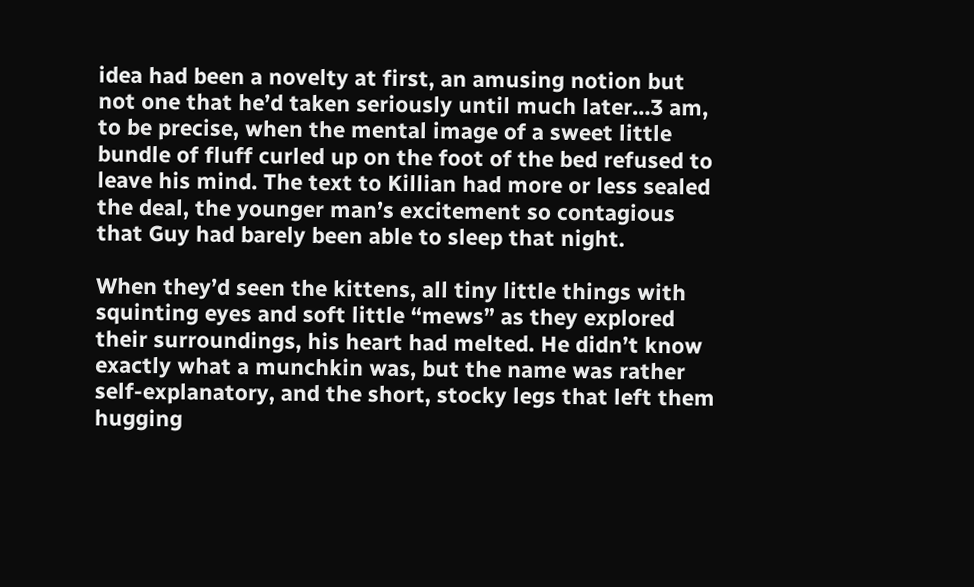idea had been a novelty at first, an amusing notion but not one that he’d taken seriously until much later…3 am, to be precise, when the mental image of a sweet little bundle of fluff curled up on the foot of the bed refused to leave his mind. The text to Killian had more or less sealed the deal, the younger man’s excitement so contagious that Guy had barely been able to sleep that night.

When they’d seen the kittens, all tiny little things with squinting eyes and soft little “mews” as they explored their surroundings, his heart had melted. He didn’t know exactly what a munchkin was, but the name was rather self-explanatory, and the short, stocky legs that left them hugging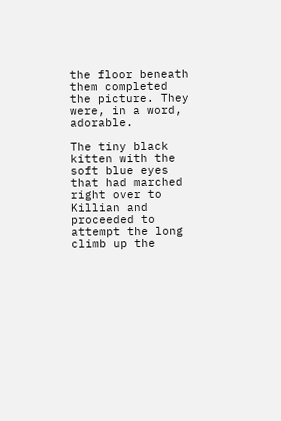the floor beneath them completed the picture. They were, in a word, adorable.

The tiny black kitten with the soft blue eyes that had marched right over to Killian and proceeded to attempt the long climb up the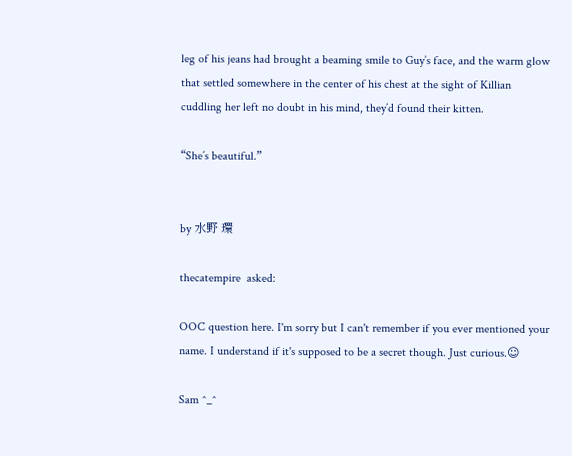leg of his jeans had brought a beaming smile to Guy’s face, and the warm glow that settled somewhere in the center of his chest at the sight of Killian cuddling her left no doubt in his mind, they’d found their kitten.

“She’s beautiful.”


by 水野 環

thecatempire  asked:

OOC question here. I'm sorry but I can't remember if you ever mentioned your name. I understand if it's supposed to be a secret though. Just curious.☺

Sam ^_^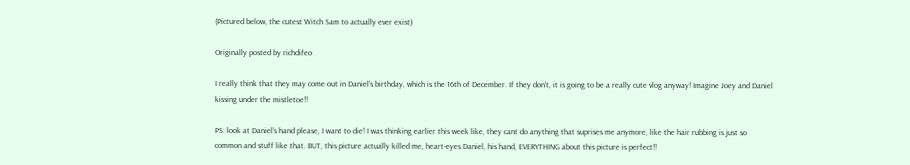(Pictured below, the cutest Witch Sam to actually ever exist)

Originally posted by richdifeo

I really think that they may come out in Daniel’s birthday, which is the 16th of December. If they don’t, it is going to be a really cute vlog anyway! Imagine Joey and Daniel kissing under the mistletoe!!

PS: look at Daniel’s hand please, I want to die! I was thinking earlier this week like, they cant do anything that suprises me anymore, like the hair rubbing is just so common and stuff like that. BUT, this picture actually killed me, heart-eyes Daniel, his hand, EVERYTHING about this picture is perfect!!